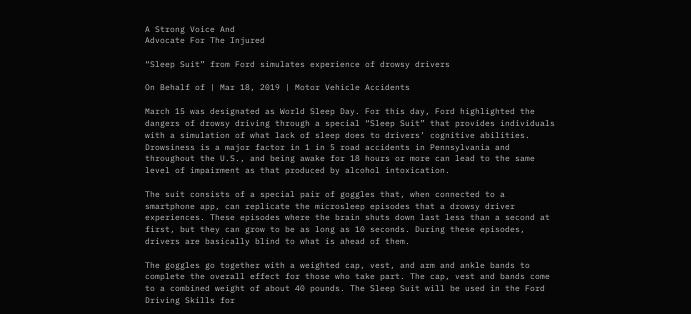A Strong Voice And
Advocate For The Injured

“Sleep Suit” from Ford simulates experience of drowsy drivers

On Behalf of | Mar 18, 2019 | Motor Vehicle Accidents

March 15 was designated as World Sleep Day. For this day, Ford highlighted the dangers of drowsy driving through a special “Sleep Suit” that provides individuals with a simulation of what lack of sleep does to drivers’ cognitive abilities. Drowsiness is a major factor in 1 in 5 road accidents in Pennsylvania and throughout the U.S., and being awake for 18 hours or more can lead to the same level of impairment as that produced by alcohol intoxication.

The suit consists of a special pair of goggles that, when connected to a smartphone app, can replicate the microsleep episodes that a drowsy driver experiences. These episodes where the brain shuts down last less than a second at first, but they can grow to be as long as 10 seconds. During these episodes, drivers are basically blind to what is ahead of them.

The goggles go together with a weighted cap, vest, and arm and ankle bands to complete the overall effect for those who take part. The cap, vest and bands come to a combined weight of about 40 pounds. The Sleep Suit will be used in the Ford Driving Skills for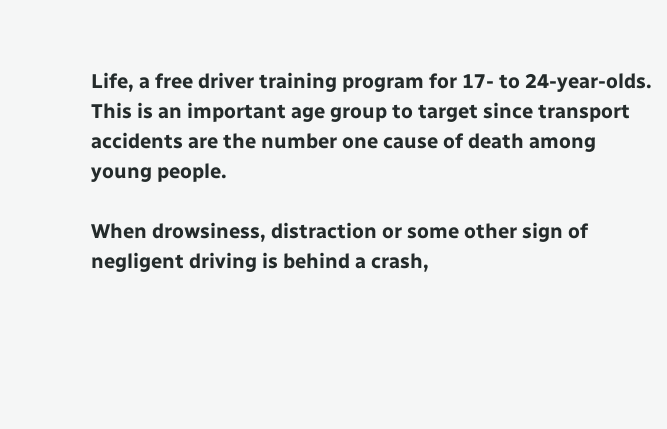Life, a free driver training program for 17- to 24-year-olds. This is an important age group to target since transport accidents are the number one cause of death among young people.

When drowsiness, distraction or some other sign of negligent driving is behind a crash,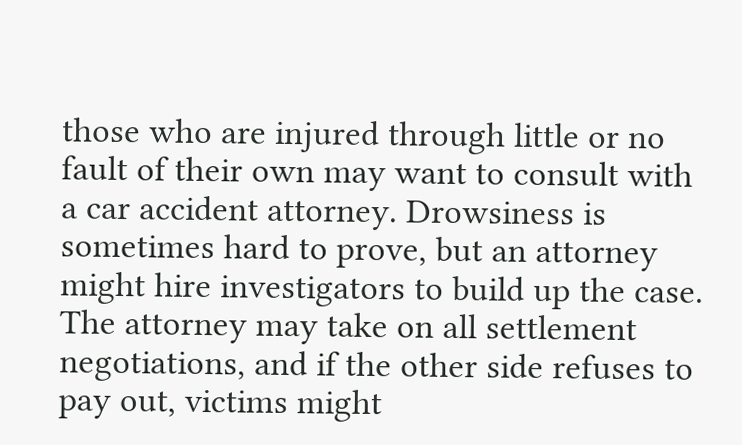those who are injured through little or no fault of their own may want to consult with a car accident attorney. Drowsiness is sometimes hard to prove, but an attorney might hire investigators to build up the case. The attorney may take on all settlement negotiations, and if the other side refuses to pay out, victims might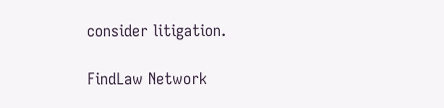consider litigation.

FindLaw Network